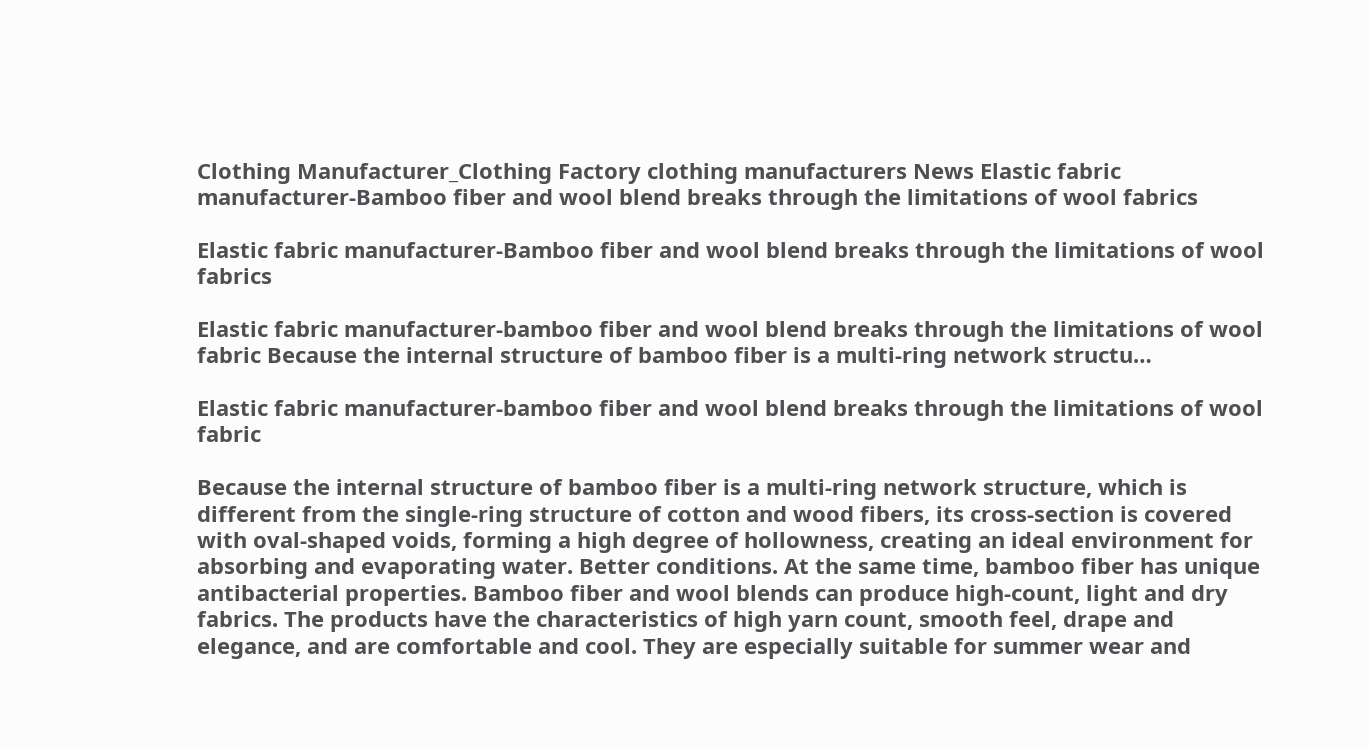Clothing Manufacturer_Clothing Factory clothing manufacturers News Elastic fabric manufacturer-Bamboo fiber and wool blend breaks through the limitations of wool fabrics

Elastic fabric manufacturer-Bamboo fiber and wool blend breaks through the limitations of wool fabrics

Elastic fabric manufacturer-bamboo fiber and wool blend breaks through the limitations of wool fabric Because the internal structure of bamboo fiber is a multi-ring network structu…

Elastic fabric manufacturer-bamboo fiber and wool blend breaks through the limitations of wool fabric

Because the internal structure of bamboo fiber is a multi-ring network structure, which is different from the single-ring structure of cotton and wood fibers, its cross-section is covered with oval-shaped voids, forming a high degree of hollowness, creating an ideal environment for absorbing and evaporating water. Better conditions. At the same time, bamboo fiber has unique antibacterial properties. Bamboo fiber and wool blends can produce high-count, light and dry fabrics. The products have the characteristics of high yarn count, smooth feel, drape and elegance, and are comfortable and cool. They are especially suitable for summer wear and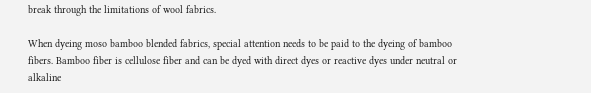break through the limitations of wool fabrics.

When dyeing moso bamboo blended fabrics, special attention needs to be paid to the dyeing of bamboo fibers. Bamboo fiber is cellulose fiber and can be dyed with direct dyes or reactive dyes under neutral or alkaline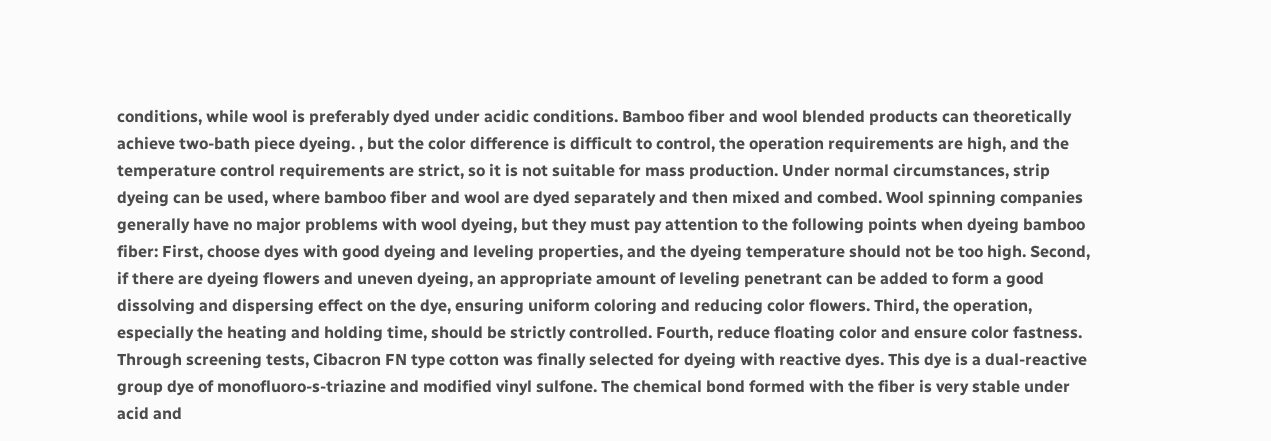conditions, while wool is preferably dyed under acidic conditions. Bamboo fiber and wool blended products can theoretically achieve two-bath piece dyeing. , but the color difference is difficult to control, the operation requirements are high, and the temperature control requirements are strict, so it is not suitable for mass production. Under normal circumstances, strip dyeing can be used, where bamboo fiber and wool are dyed separately and then mixed and combed. Wool spinning companies generally have no major problems with wool dyeing, but they must pay attention to the following points when dyeing bamboo fiber: First, choose dyes with good dyeing and leveling properties, and the dyeing temperature should not be too high. Second, if there are dyeing flowers and uneven dyeing, an appropriate amount of leveling penetrant can be added to form a good dissolving and dispersing effect on the dye, ensuring uniform coloring and reducing color flowers. Third, the operation, especially the heating and holding time, should be strictly controlled. Fourth, reduce floating color and ensure color fastness. Through screening tests, Cibacron FN type cotton was finally selected for dyeing with reactive dyes. This dye is a dual-reactive group dye of monofluoro-s-triazine and modified vinyl sulfone. The chemical bond formed with the fiber is very stable under acid and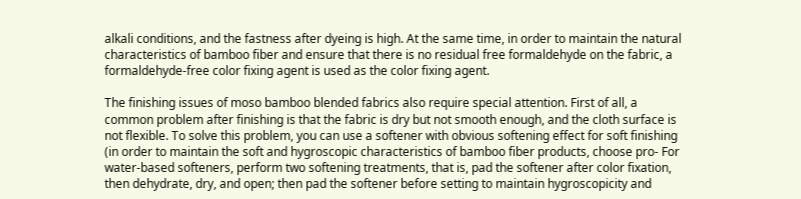alkali conditions, and the fastness after dyeing is high. At the same time, in order to maintain the natural characteristics of bamboo fiber and ensure that there is no residual free formaldehyde on the fabric, a formaldehyde-free color fixing agent is used as the color fixing agent.

The finishing issues of moso bamboo blended fabrics also require special attention. First of all, a common problem after finishing is that the fabric is dry but not smooth enough, and the cloth surface is not flexible. To solve this problem, you can use a softener with obvious softening effect for soft finishing (in order to maintain the soft and hygroscopic characteristics of bamboo fiber products, choose pro- For water-based softeners, perform two softening treatments, that is, pad the softener after color fixation, then dehydrate, dry, and open; then pad the softener before setting to maintain hygroscopicity and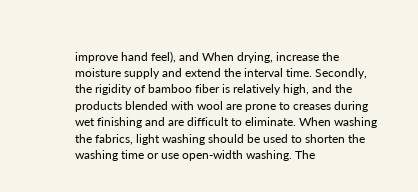improve hand feel), and When drying, increase the moisture supply and extend the interval time. Secondly, the rigidity of bamboo fiber is relatively high, and the products blended with wool are prone to creases during wet finishing and are difficult to eliminate. When washing the fabrics, light washing should be used to shorten the washing time or use open-width washing. The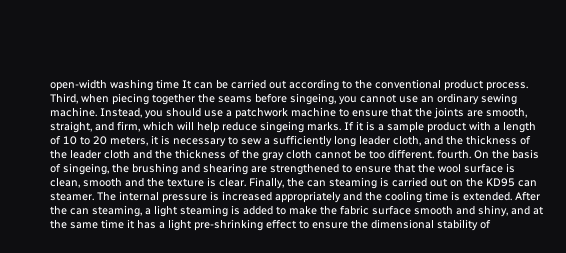open-width washing time It can be carried out according to the conventional product process. Third, when piecing together the seams before singeing, you cannot use an ordinary sewing machine. Instead, you should use a patchwork machine to ensure that the joints are smooth, straight, and firm, which will help reduce singeing marks. If it is a sample product with a length of 10 to 20 meters, it is necessary to sew a sufficiently long leader cloth, and the thickness of the leader cloth and the thickness of the gray cloth cannot be too different. fourth. On the basis of singeing, the brushing and shearing are strengthened to ensure that the wool surface is clean, smooth and the texture is clear. Finally, the can steaming is carried out on the KD95 can steamer. The internal pressure is increased appropriately and the cooling time is extended. After the can steaming, a light steaming is added to make the fabric surface smooth and shiny, and at the same time it has a light pre-shrinking effect to ensure the dimensional stability of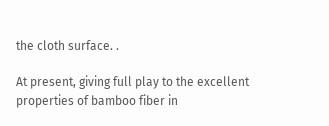the cloth surface. .

At present, giving full play to the excellent properties of bamboo fiber in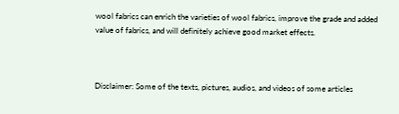wool fabrics can enrich the varieties of wool fabrics, improve the grade and added value of fabrics, and will definitely achieve good market effects.



Disclaimer: Some of the texts, pictures, audios, and videos of some articles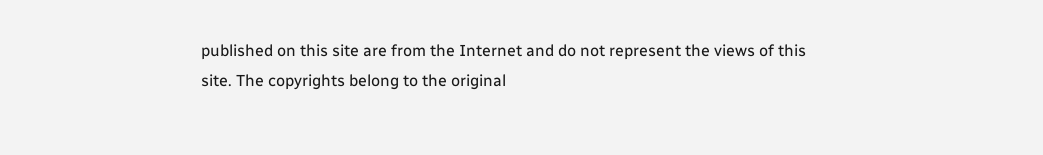published on this site are from the Internet and do not represent the views of this site. The copyrights belong to the original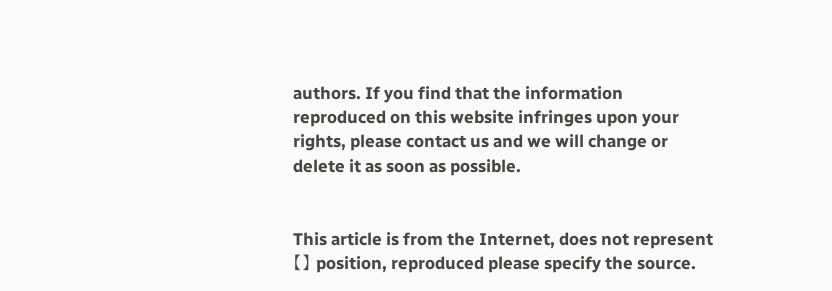authors. If you find that the information reproduced on this website infringes upon your rights, please contact us and we will change or delete it as soon as possible.


This article is from the Internet, does not represent 【】 position, reproduced please specify the source.